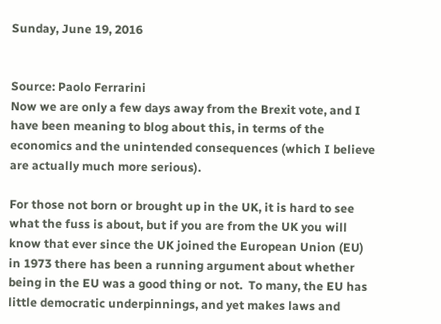Sunday, June 19, 2016


Source: Paolo Ferrarini
Now we are only a few days away from the Brexit vote, and I have been meaning to blog about this, in terms of the economics and the unintended consequences (which I believe are actually much more serious).

For those not born or brought up in the UK, it is hard to see what the fuss is about, but if you are from the UK you will know that ever since the UK joined the European Union (EU) in 1973 there has been a running argument about whether being in the EU was a good thing or not.  To many, the EU has little democratic underpinnings, and yet makes laws and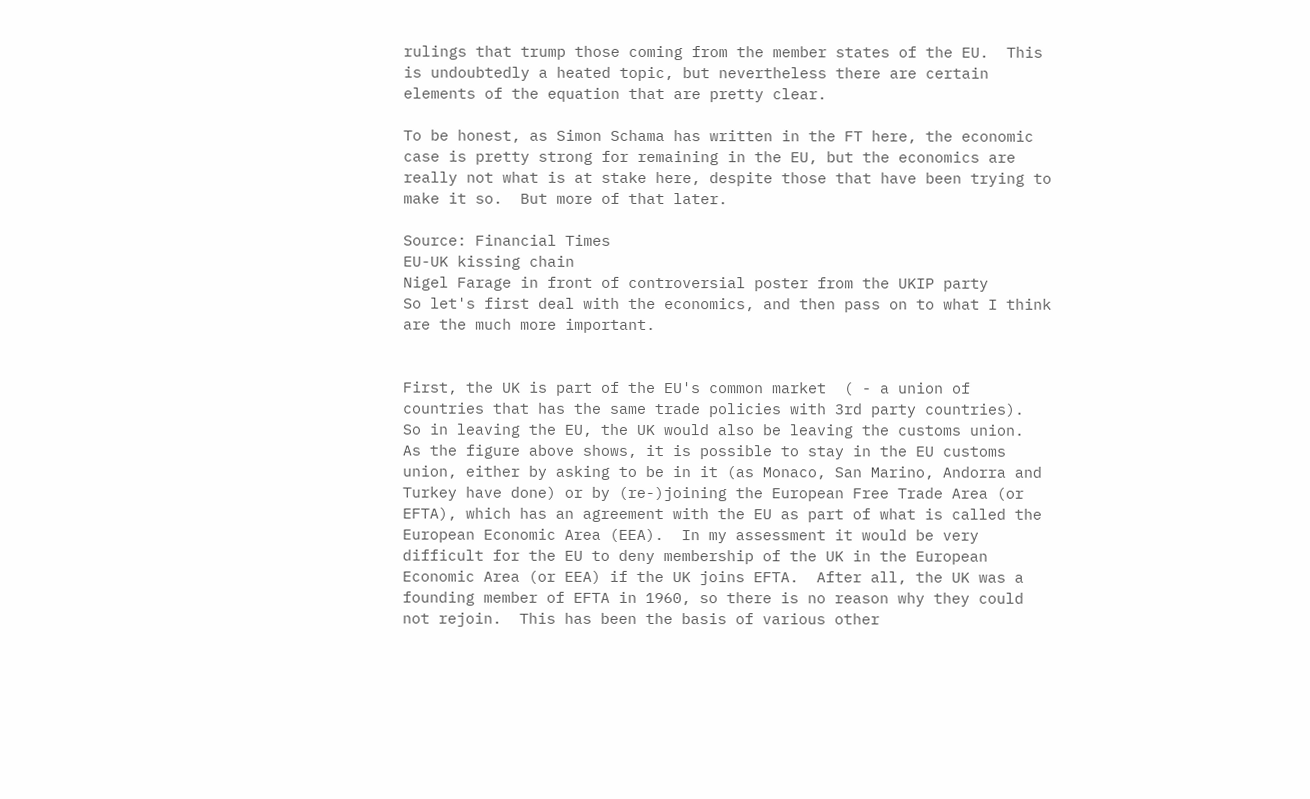rulings that trump those coming from the member states of the EU.  This is undoubtedly a heated topic, but nevertheless there are certain elements of the equation that are pretty clear.

To be honest, as Simon Schama has written in the FT here, the economic case is pretty strong for remaining in the EU, but the economics are really not what is at stake here, despite those that have been trying to make it so.  But more of that later.

Source: Financial Times
EU-UK kissing chain
Nigel Farage in front of controversial poster from the UKIP party
So let's first deal with the economics, and then pass on to what I think are the much more important.


First, the UK is part of the EU's common market  ( - a union of countries that has the same trade policies with 3rd party countries).  So in leaving the EU, the UK would also be leaving the customs union.  As the figure above shows, it is possible to stay in the EU customs union, either by asking to be in it (as Monaco, San Marino, Andorra and Turkey have done) or by (re-)joining the European Free Trade Area (or EFTA), which has an agreement with the EU as part of what is called the European Economic Area (EEA).  In my assessment it would be very difficult for the EU to deny membership of the UK in the European Economic Area (or EEA) if the UK joins EFTA.  After all, the UK was a founding member of EFTA in 1960, so there is no reason why they could not rejoin.  This has been the basis of various other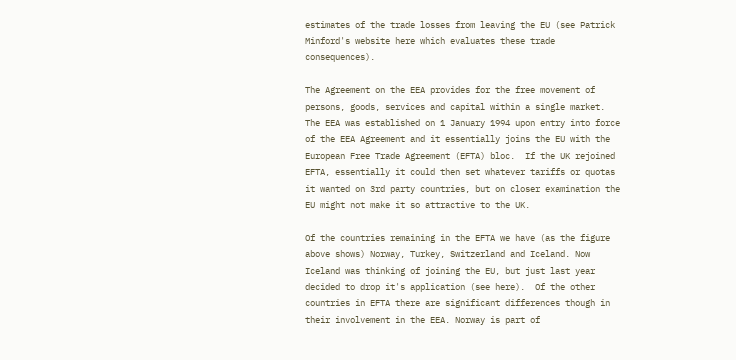estimates of the trade losses from leaving the EU (see Patrick Minford's website here which evaluates these trade consequences).

The Agreement on the EEA provides for the free movement of persons, goods, services and capital within a single market. The EEA was established on 1 January 1994 upon entry into force of the EEA Agreement and it essentially joins the EU with the European Free Trade Agreement (EFTA) bloc.  If the UK rejoined EFTA, essentially it could then set whatever tariffs or quotas it wanted on 3rd party countries, but on closer examination the EU might not make it so attractive to the UK.

Of the countries remaining in the EFTA we have (as the figure above shows) Norway, Turkey, Switzerland and Iceland. Now Iceland was thinking of joining the EU, but just last year decided to drop it's application (see here).  Of the other countries in EFTA there are significant differences though in their involvement in the EEA. Norway is part of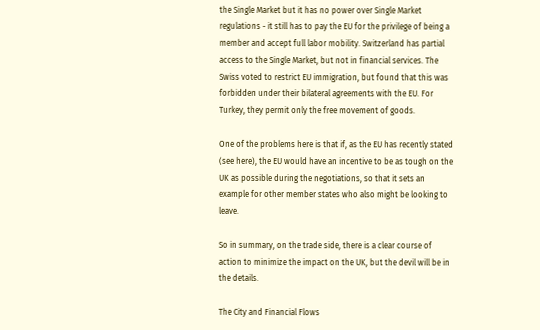the Single Market but it has no power over Single Market regulations - it still has to pay the EU for the privilege of being a member and accept full labor mobility. Switzerland has partial access to the Single Market, but not in financial services. The Swiss voted to restrict EU immigration, but found that this was forbidden under their bilateral agreements with the EU. For Turkey, they permit only the free movement of goods.

One of the problems here is that if, as the EU has recently stated (see here), the EU would have an incentive to be as tough on the UK as possible during the negotiations, so that it sets an example for other member states who also might be looking to leave.

So in summary, on the trade side, there is a clear course of action to minimize the impact on the UK, but the devil will be in the details.

The City and Financial Flows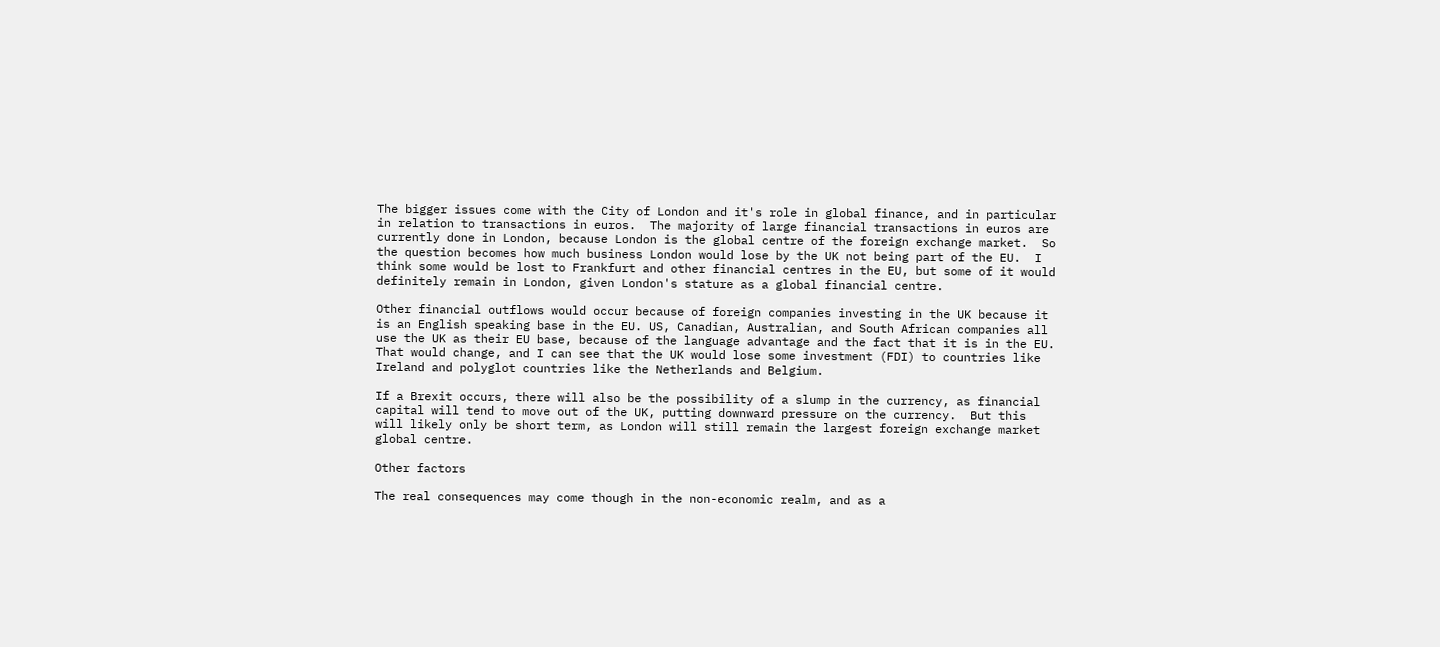The bigger issues come with the City of London and it's role in global finance, and in particular in relation to transactions in euros.  The majority of large financial transactions in euros are currently done in London, because London is the global centre of the foreign exchange market.  So the question becomes how much business London would lose by the UK not being part of the EU.  I think some would be lost to Frankfurt and other financial centres in the EU, but some of it would definitely remain in London, given London's stature as a global financial centre.

Other financial outflows would occur because of foreign companies investing in the UK because it is an English speaking base in the EU. US, Canadian, Australian, and South African companies all use the UK as their EU base, because of the language advantage and the fact that it is in the EU.  That would change, and I can see that the UK would lose some investment (FDI) to countries like Ireland and polyglot countries like the Netherlands and Belgium.

If a Brexit occurs, there will also be the possibility of a slump in the currency, as financial capital will tend to move out of the UK, putting downward pressure on the currency.  But this will likely only be short term, as London will still remain the largest foreign exchange market global centre.

Other factors

The real consequences may come though in the non-economic realm, and as a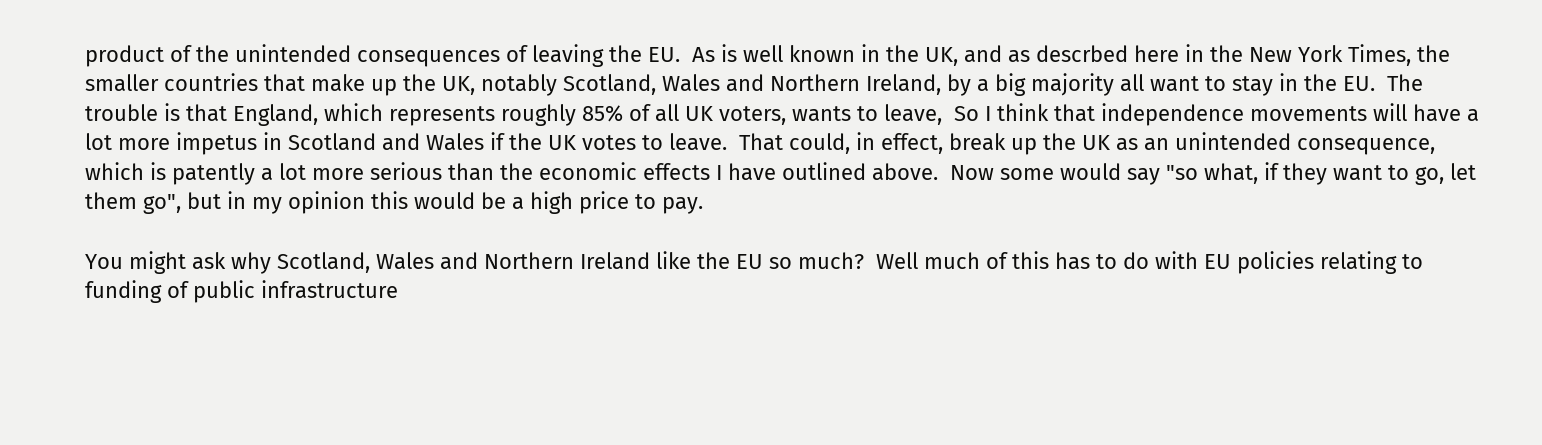product of the unintended consequences of leaving the EU.  As is well known in the UK, and as descrbed here in the New York Times, the smaller countries that make up the UK, notably Scotland, Wales and Northern Ireland, by a big majority all want to stay in the EU.  The trouble is that England, which represents roughly 85% of all UK voters, wants to leave,  So I think that independence movements will have a lot more impetus in Scotland and Wales if the UK votes to leave.  That could, in effect, break up the UK as an unintended consequence, which is patently a lot more serious than the economic effects I have outlined above.  Now some would say "so what, if they want to go, let them go", but in my opinion this would be a high price to pay.

You might ask why Scotland, Wales and Northern Ireland like the EU so much?  Well much of this has to do with EU policies relating to funding of public infrastructure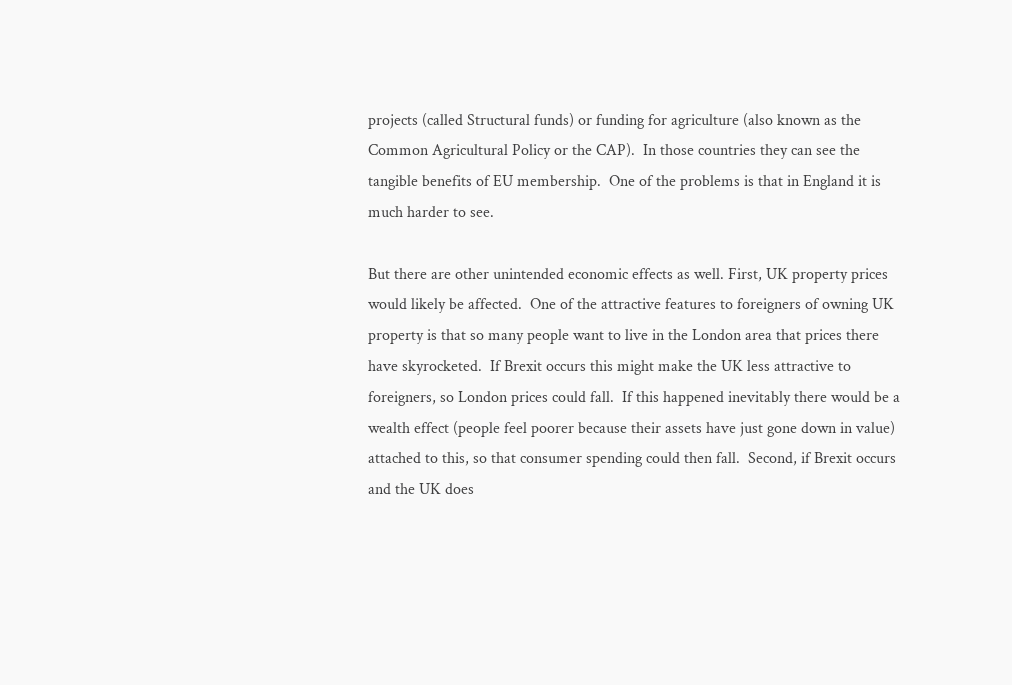projects (called Structural funds) or funding for agriculture (also known as the Common Agricultural Policy or the CAP).  In those countries they can see the tangible benefits of EU membership.  One of the problems is that in England it is much harder to see.

But there are other unintended economic effects as well. First, UK property prices would likely be affected.  One of the attractive features to foreigners of owning UK property is that so many people want to live in the London area that prices there have skyrocketed.  If Brexit occurs this might make the UK less attractive to foreigners, so London prices could fall.  If this happened inevitably there would be a wealth effect (people feel poorer because their assets have just gone down in value) attached to this, so that consumer spending could then fall.  Second, if Brexit occurs and the UK does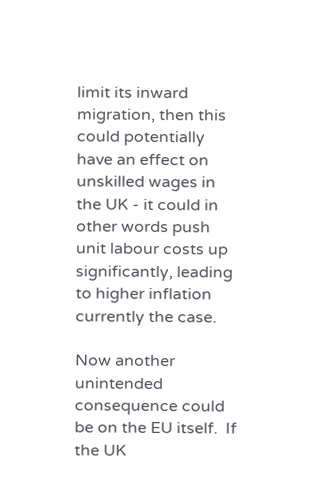limit its inward migration, then this could potentially have an effect on unskilled wages in the UK - it could in other words push unit labour costs up significantly, leading to higher inflation currently the case.

Now another unintended consequence could be on the EU itself.  If the UK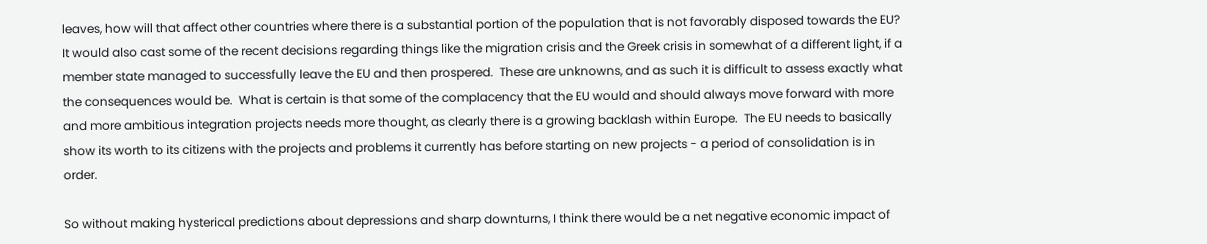leaves, how will that affect other countries where there is a substantial portion of the population that is not favorably disposed towards the EU?  It would also cast some of the recent decisions regarding things like the migration crisis and the Greek crisis in somewhat of a different light, if a member state managed to successfully leave the EU and then prospered.  These are unknowns, and as such it is difficult to assess exactly what the consequences would be.  What is certain is that some of the complacency that the EU would and should always move forward with more and more ambitious integration projects needs more thought, as clearly there is a growing backlash within Europe.  The EU needs to basically show its worth to its citizens with the projects and problems it currently has before starting on new projects - a period of consolidation is in order.

So without making hysterical predictions about depressions and sharp downturns, I think there would be a net negative economic impact of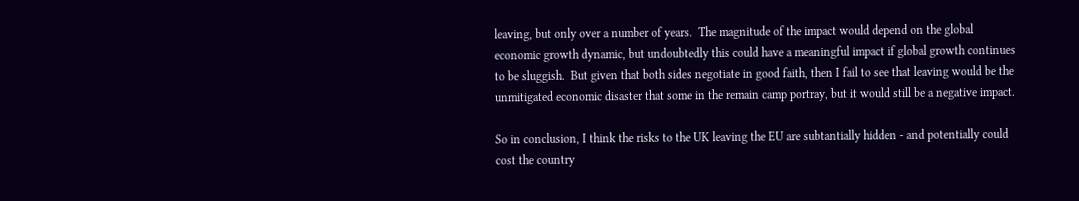leaving, but only over a number of years.  The magnitude of the impact would depend on the global economic growth dynamic, but undoubtedly this could have a meaningful impact if global growth continues to be sluggish.  But given that both sides negotiate in good faith, then I fail to see that leaving would be the unmitigated economic disaster that some in the remain camp portray, but it would still be a negative impact.

So in conclusion, I think the risks to the UK leaving the EU are subtantially hidden - and potentially could cost the country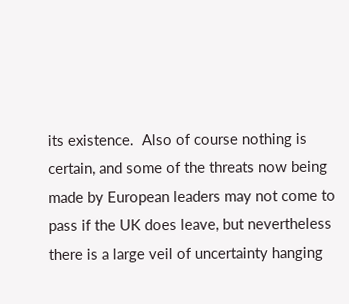its existence.  Also of course nothing is certain, and some of the threats now being made by European leaders may not come to pass if the UK does leave, but nevertheless there is a large veil of uncertainty hanging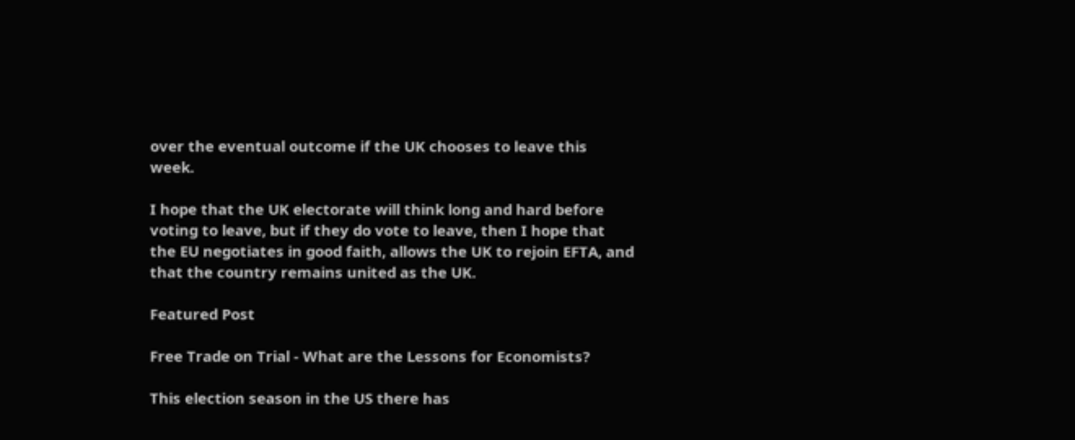over the eventual outcome if the UK chooses to leave this week.

I hope that the UK electorate will think long and hard before voting to leave, but if they do vote to leave, then I hope that the EU negotiates in good faith, allows the UK to rejoin EFTA, and that the country remains united as the UK.

Featured Post

Free Trade on Trial - What are the Lessons for Economists?

This election season in the US there has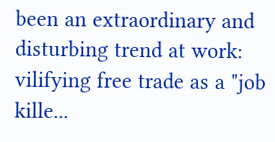been an extraordinary and disturbing trend at work: vilifying free trade as a "job kille...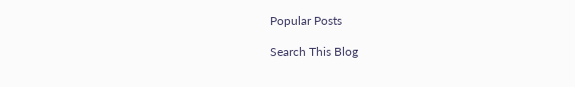Popular Posts

Search This Blog